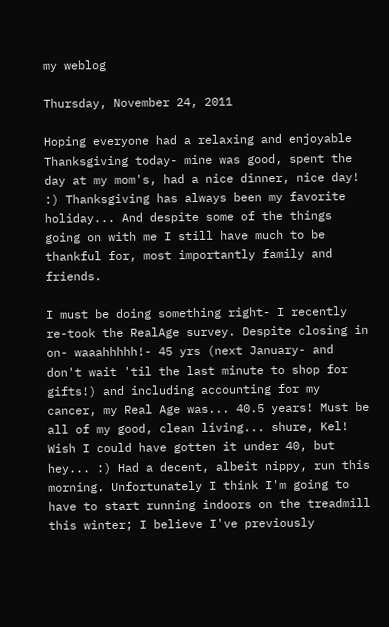my weblog

Thursday, November 24, 2011

Hoping everyone had a relaxing and enjoyable Thanksgiving today- mine was good, spent the day at my mom's, had a nice dinner, nice day! :) Thanksgiving has always been my favorite holiday... And despite some of the things going on with me I still have much to be thankful for, most importantly family and friends.

I must be doing something right- I recently re-took the RealAge survey. Despite closing in on- waaahhhhh!- 45 yrs (next January- and don't wait 'til the last minute to shop for gifts!) and including accounting for my cancer, my Real Age was... 40.5 years! Must be all of my good, clean living... shure, Kel! Wish I could have gotten it under 40, but hey... :) Had a decent, albeit nippy, run this morning. Unfortunately I think I'm going to have to start running indoors on the treadmill this winter; I believe I've previously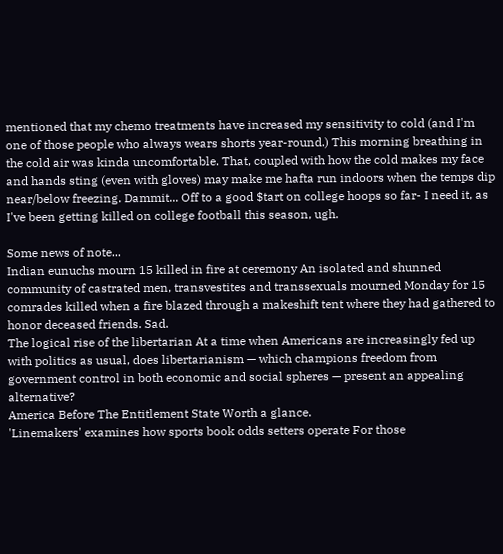mentioned that my chemo treatments have increased my sensitivity to cold (and I'm one of those people who always wears shorts year-round.) This morning breathing in the cold air was kinda uncomfortable. That, coupled with how the cold makes my face and hands sting (even with gloves) may make me hafta run indoors when the temps dip near/below freezing. Dammit... Off to a good $tart on college hoops so far- I need it, as I've been getting killed on college football this season, ugh.

Some news of note...
Indian eunuchs mourn 15 killed in fire at ceremony An isolated and shunned community of castrated men, transvestites and transsexuals mourned Monday for 15 comrades killed when a fire blazed through a makeshift tent where they had gathered to honor deceased friends. Sad.
The logical rise of the libertarian At a time when Americans are increasingly fed up with politics as usual, does libertarianism — which champions freedom from government control in both economic and social spheres — present an appealing alternative?
America Before The Entitlement State Worth a glance.
'Linemakers' examines how sports book odds setters operate For those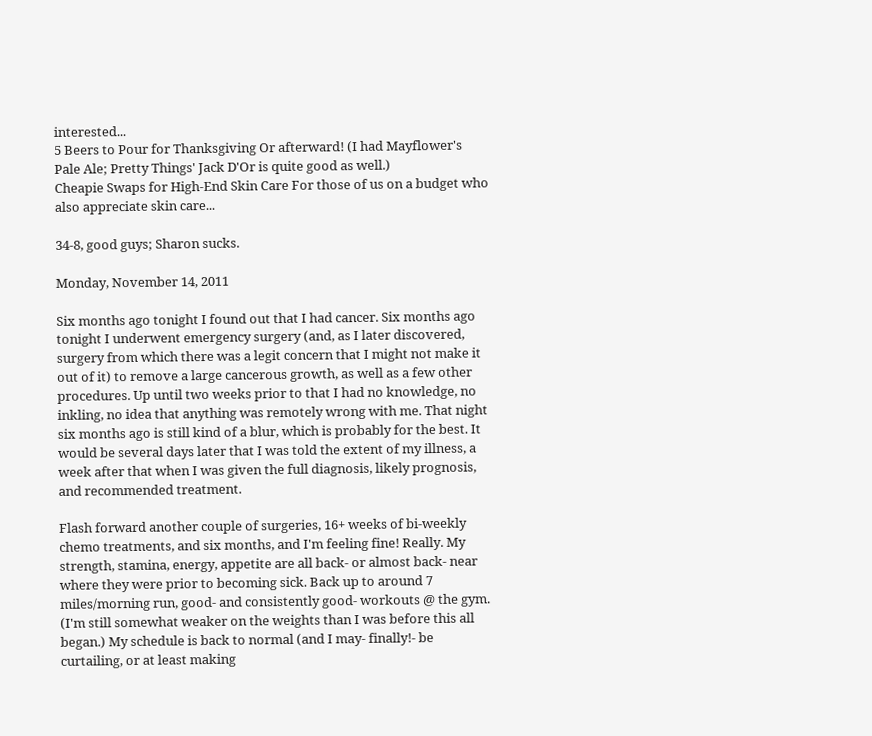interested...
5 Beers to Pour for Thanksgiving Or afterward! (I had Mayflower's Pale Ale; Pretty Things' Jack D'Or is quite good as well.)
Cheapie Swaps for High-End Skin Care For those of us on a budget who also appreciate skin care...

34-8, good guys; Sharon sucks.

Monday, November 14, 2011

Six months ago tonight I found out that I had cancer. Six months ago tonight I underwent emergency surgery (and, as I later discovered, surgery from which there was a legit concern that I might not make it out of it) to remove a large cancerous growth, as well as a few other procedures. Up until two weeks prior to that I had no knowledge, no inkling, no idea that anything was remotely wrong with me. That night six months ago is still kind of a blur, which is probably for the best. It would be several days later that I was told the extent of my illness, a week after that when I was given the full diagnosis, likely prognosis, and recommended treatment.

Flash forward another couple of surgeries, 16+ weeks of bi-weekly chemo treatments, and six months, and I'm feeling fine! Really. My strength, stamina, energy, appetite are all back- or almost back- near where they were prior to becoming sick. Back up to around 7 miles/morning run, good- and consistently good- workouts @ the gym. (I'm still somewhat weaker on the weights than I was before this all began.) My schedule is back to normal (and I may- finally!- be curtailing, or at least making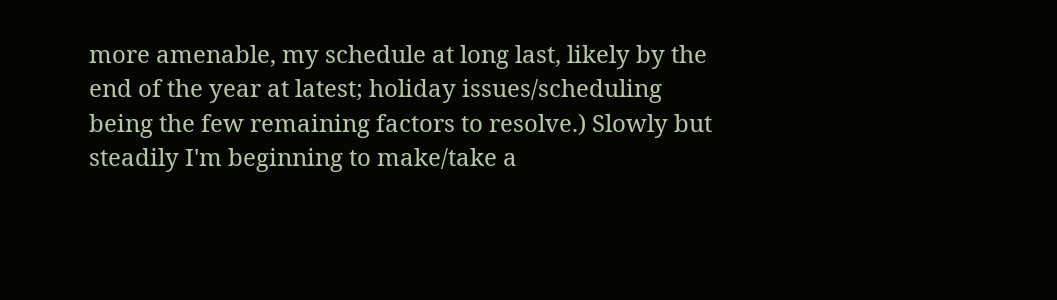more amenable, my schedule at long last, likely by the end of the year at latest; holiday issues/scheduling being the few remaining factors to resolve.) Slowly but steadily I'm beginning to make/take a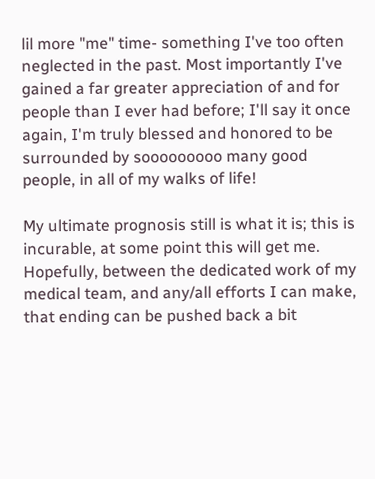lil more "me" time- something I've too often neglected in the past. Most importantly I've gained a far greater appreciation of and for people than I ever had before; I'll say it once again, I'm truly blessed and honored to be surrounded by sooooooooo many good people, in all of my walks of life!

My ultimate prognosis still is what it is; this is incurable, at some point this will get me. Hopefully, between the dedicated work of my medical team, and any/all efforts I can make, that ending can be pushed back a bit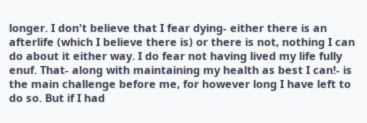longer. I don't believe that I fear dying- either there is an afterlife (which I believe there is) or there is not, nothing I can do about it either way. I do fear not having lived my life fully enuf. That- along with maintaining my health as best I can!- is the main challenge before me, for however long I have left to do so. But if I had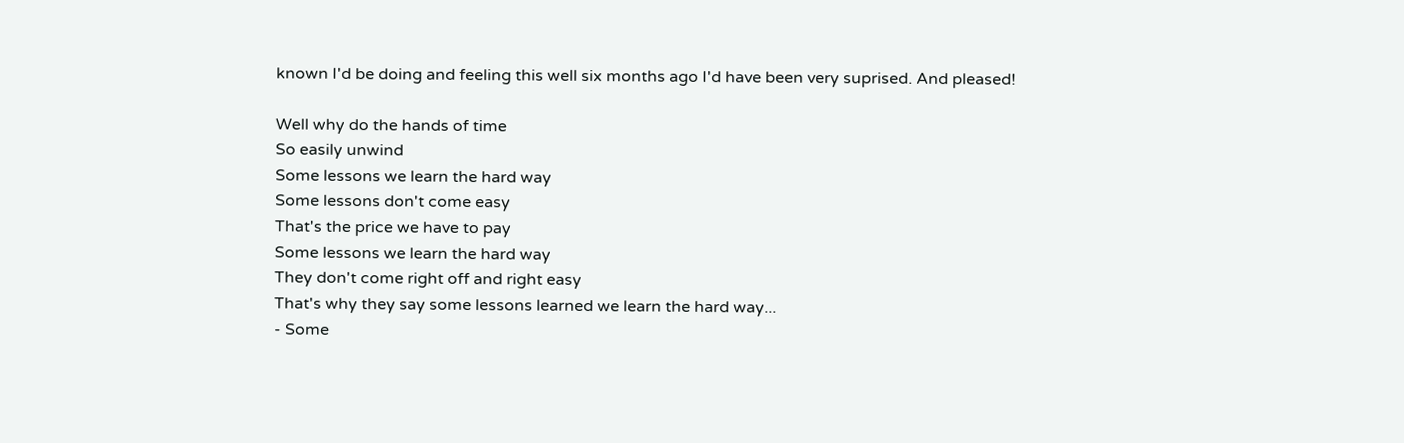known I'd be doing and feeling this well six months ago I'd have been very suprised. And pleased!

Well why do the hands of time
So easily unwind
Some lessons we learn the hard way
Some lessons don't come easy
That's the price we have to pay
Some lessons we learn the hard way
They don't come right off and right easy
That's why they say some lessons learned we learn the hard way...
- Some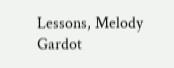Lessons, Melody Gardot